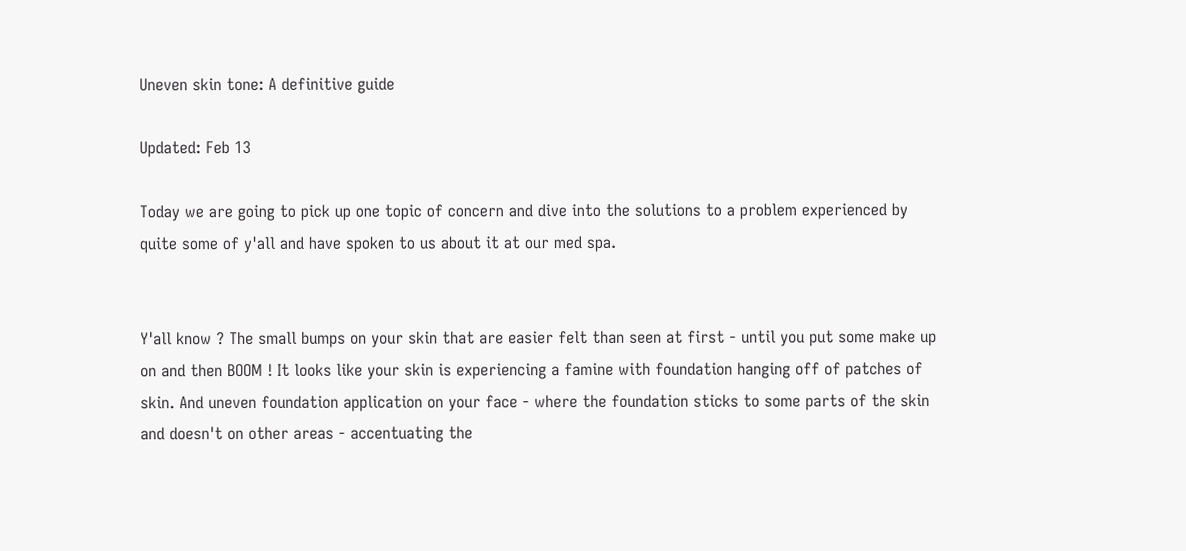Uneven skin tone: A definitive guide

Updated: Feb 13

Today we are going to pick up one topic of concern and dive into the solutions to a problem experienced by quite some of y'all and have spoken to us about it at our med spa.


Y'all know ? The small bumps on your skin that are easier felt than seen at first - until you put some make up on and then BOOM ! It looks like your skin is experiencing a famine with foundation hanging off of patches of skin. And uneven foundation application on your face - where the foundation sticks to some parts of the skin and doesn't on other areas - accentuating the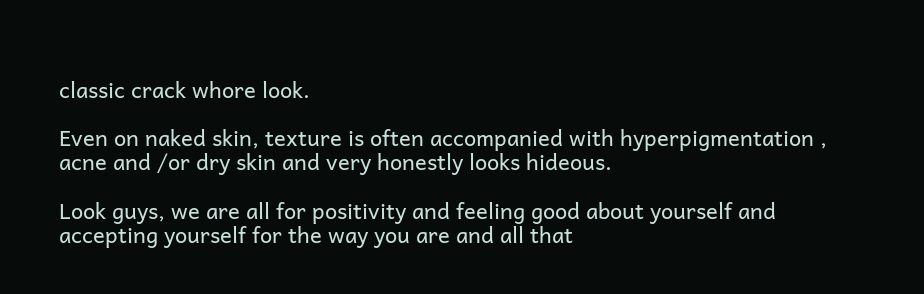classic crack whore look.

Even on naked skin, texture is often accompanied with hyperpigmentation , acne and /or dry skin and very honestly looks hideous.

Look guys, we are all for positivity and feeling good about yourself and accepting yourself for the way you are and all that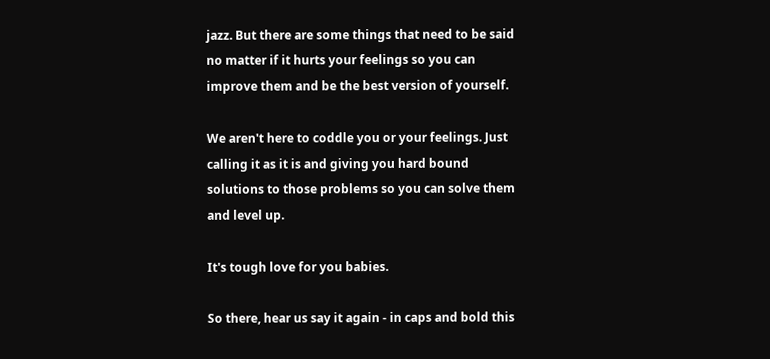jazz. But there are some things that need to be said no matter if it hurts your feelings so you can improve them and be the best version of yourself.

We aren't here to coddle you or your feelings. Just calling it as it is and giving you hard bound solutions to those problems so you can solve them and level up.

It's tough love for you babies.

So there, hear us say it again - in caps and bold this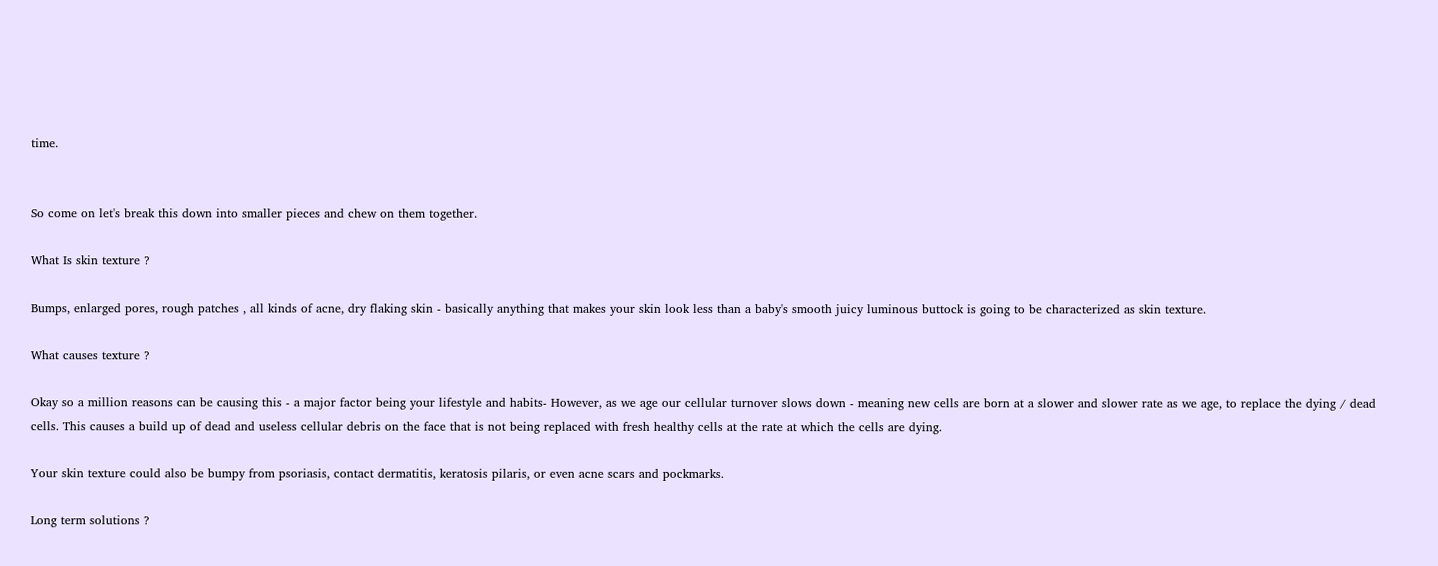time.


So come on let's break this down into smaller pieces and chew on them together.

What Is skin texture ?

Bumps, enlarged pores, rough patches , all kinds of acne, dry flaking skin - basically anything that makes your skin look less than a baby's smooth juicy luminous buttock is going to be characterized as skin texture.

What causes texture ?

Okay so a million reasons can be causing this - a major factor being your lifestyle and habits- However, as we age our cellular turnover slows down - meaning new cells are born at a slower and slower rate as we age, to replace the dying / dead cells. This causes a build up of dead and useless cellular debris on the face that is not being replaced with fresh healthy cells at the rate at which the cells are dying.

Your skin texture could also be bumpy from psoriasis, contact dermatitis, keratosis pilaris, or even acne scars and pockmarks.

Long term solutions ?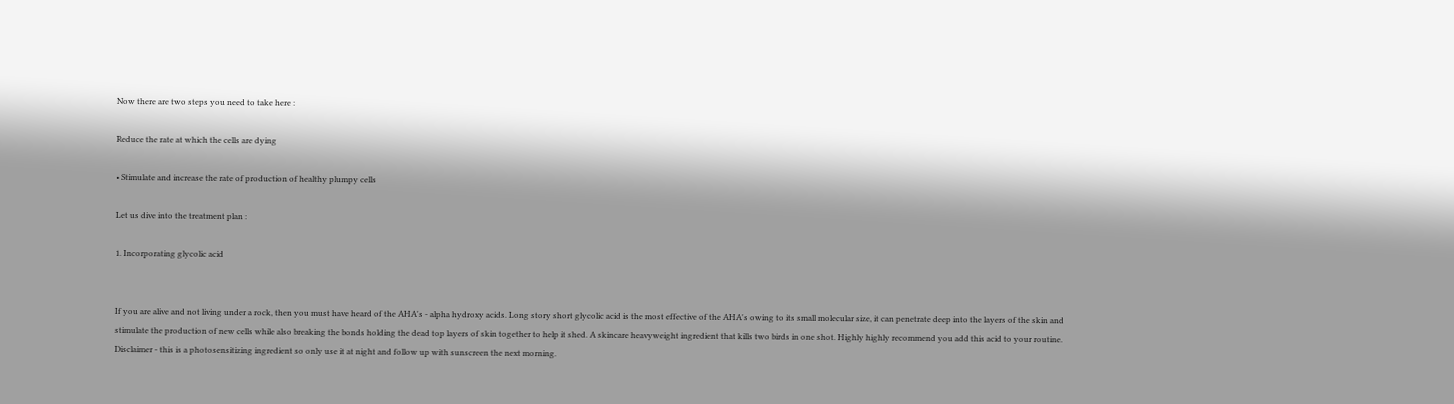Now there are two steps you need to take here :

Reduce the rate at which the cells are dying

• Stimulate and increase the rate of production of healthy plumpy cells

Let us dive into the treatment plan :

1. Incorporating glycolic acid


If you are alive and not living under a rock, then you must have heard of the AHA's - alpha hydroxy acids. Long story short glycolic acid is the most effective of the AHA's owing to its small molecular size, it can penetrate deep into the layers of the skin and stimulate the production of new cells while also breaking the bonds holding the dead top layers of skin together to help it shed. A skincare heavyweight ingredient that kills two birds in one shot. Highly highly recommend you add this acid to your routine. Disclaimer - this is a photosensitizing ingredient so only use it at night and follow up with sunscreen the next morning.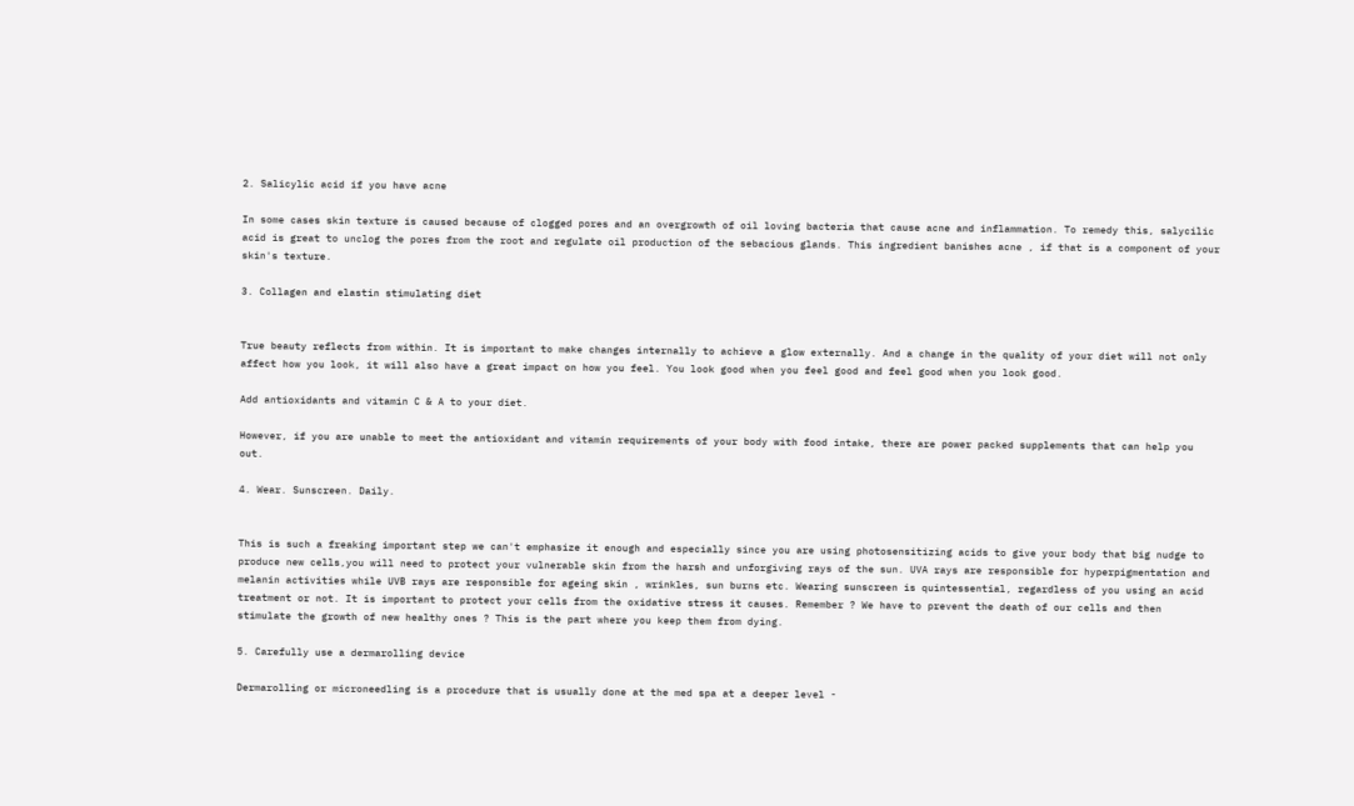2. Salicylic acid if you have acne

In some cases skin texture is caused because of clogged pores and an overgrowth of oil loving bacteria that cause acne and inflammation. To remedy this, salycilic acid is great to unclog the pores from the root and regulate oil production of the sebacious glands. This ingredient banishes acne , if that is a component of your skin's texture.

3. Collagen and elastin stimulating diet


True beauty reflects from within. It is important to make changes internally to achieve a glow externally. And a change in the quality of your diet will not only affect how you look, it will also have a great impact on how you feel. You look good when you feel good and feel good when you look good.

Add antioxidants and vitamin C & A to your diet.

However, if you are unable to meet the antioxidant and vitamin requirements of your body with food intake, there are power packed supplements that can help you out.

4. Wear. Sunscreen. Daily.


This is such a freaking important step we can't emphasize it enough and especially since you are using photosensitizing acids to give your body that big nudge to produce new cells,you will need to protect your vulnerable skin from the harsh and unforgiving rays of the sun. UVA rays are responsible for hyperpigmentation and melanin activities while UVB rays are responsible for ageing skin , wrinkles, sun burns etc. Wearing sunscreen is quintessential, regardless of you using an acid treatment or not. It is important to protect your cells from the oxidative stress it causes. Remember ? We have to prevent the death of our cells and then stimulate the growth of new healthy ones ? This is the part where you keep them from dying.

5. Carefully use a dermarolling device

Dermarolling or microneedling is a procedure that is usually done at the med spa at a deeper level -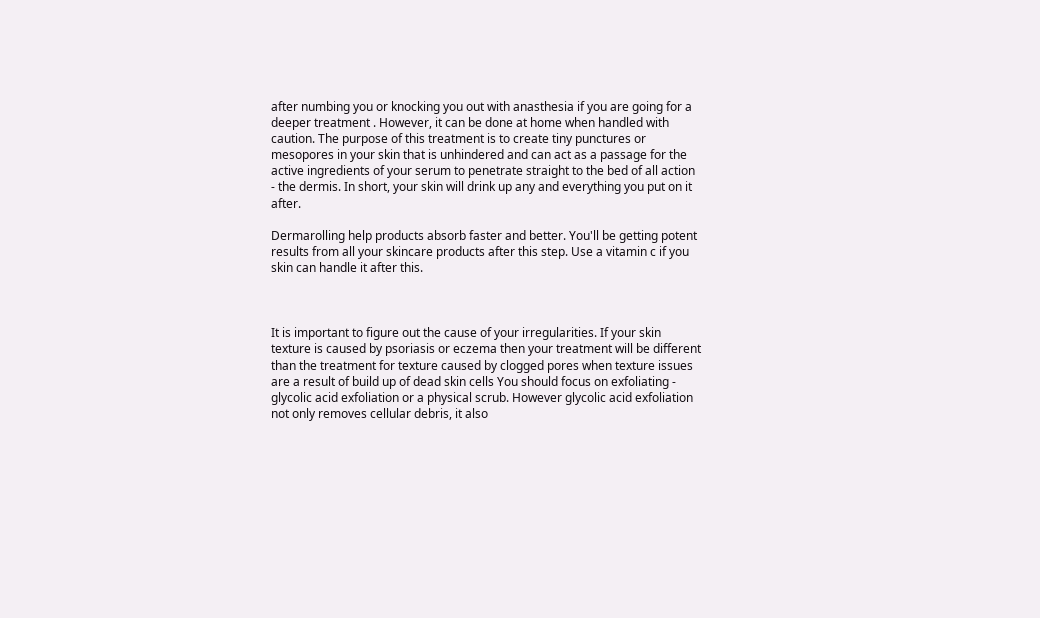after numbing you or knocking you out with anasthesia if you are going for a deeper treatment . However, it can be done at home when handled with caution. The purpose of this treatment is to create tiny punctures or mesopores in your skin that is unhindered and can act as a passage for the active ingredients of your serum to penetrate straight to the bed of all action - the dermis. In short, your skin will drink up any and everything you put on it after.

Dermarolling help products absorb faster and better. You'll be getting potent results from all your skincare products after this step. Use a vitamin c if you skin can handle it after this.



It is important to figure out the cause of your irregularities. If your skin texture is caused by psoriasis or eczema then your treatment will be different than the treatment for texture caused by clogged pores when texture issues are a result of build up of dead skin cells You should focus on exfoliating - glycolic acid exfoliation or a physical scrub. However glycolic acid exfoliation not only removes cellular debris, it also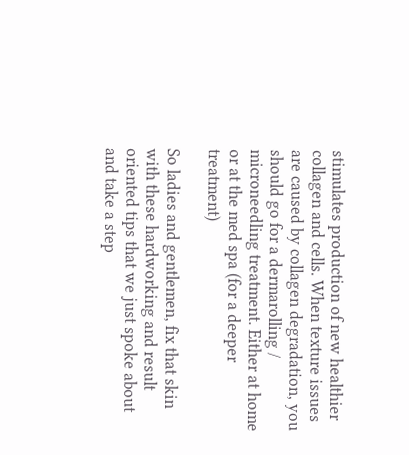stimulates production of new healthier collagen and cells. When texture issues are caused by collagen degradation, you should go for a dermarolling / microneedling treatment. Either at home or at the med spa (for a deeper treatment)

So ladies and gentlemen, fix that skin with these hardworking and result oriented tips that we just spoke about and take a step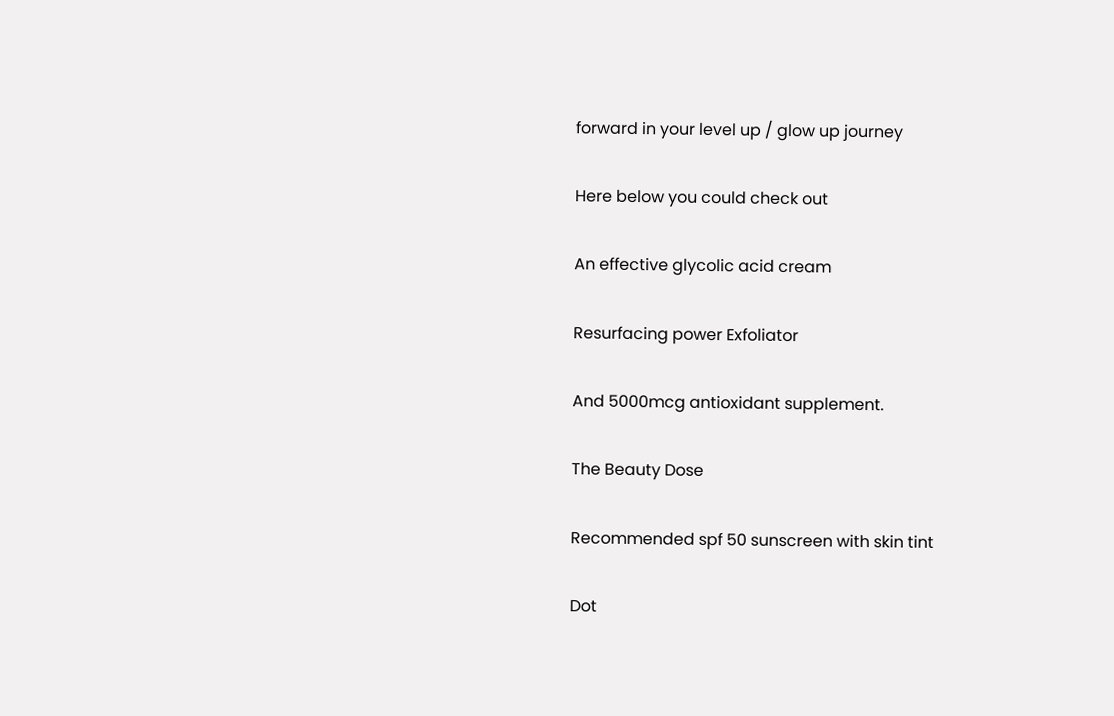forward in your level up / glow up journey

Here below you could check out

An effective glycolic acid cream

Resurfacing power Exfoliator

And 5000mcg antioxidant supplement.

The Beauty Dose

Recommended spf 50 sunscreen with skin tint

Dot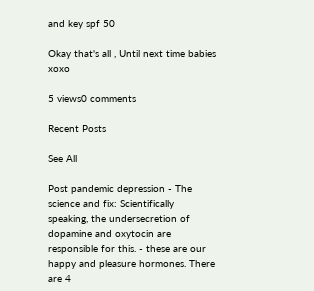and key spf 50

Okay that's all , Until next time babies xoxo

5 views0 comments

Recent Posts

See All

Post pandemic depression - The science and fix: Scientifically speaking, the undersecretion of dopamine and oxytocin are responsible for this. - these are our happy and pleasure hormones. There are 4